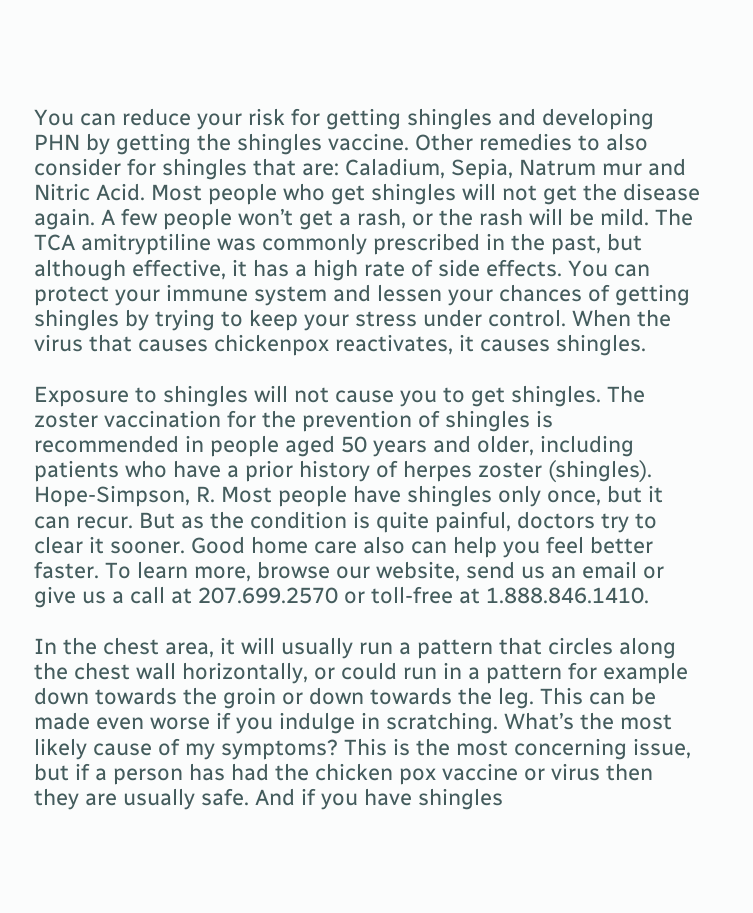You can reduce your risk for getting shingles and developing PHN by getting the shingles vaccine. Other remedies to also consider for shingles that are: Caladium, Sepia, Natrum mur and Nitric Acid. Most people who get shingles will not get the disease again. A few people won’t get a rash, or the rash will be mild. The TCA amitryptiline was commonly prescribed in the past, but although effective, it has a high rate of side effects. You can protect your immune system and lessen your chances of getting shingles by trying to keep your stress under control. When the virus that causes chickenpox reactivates, it causes shingles.

Exposure to shingles will not cause you to get shingles. The zoster vaccination for the prevention of shingles is recommended in people aged 50 years and older, including patients who have a prior history of herpes zoster (shingles). Hope-Simpson, R. Most people have shingles only once, but it can recur. But as the condition is quite painful, doctors try to clear it sooner. Good home care also can help you feel better faster. To learn more, browse our website, send us an email or give us a call at 207.699.2570 or toll-free at 1.888.846.1410.

In the chest area, it will usually run a pattern that circles along the chest wall horizontally, or could run in a pattern for example down towards the groin or down towards the leg. This can be made even worse if you indulge in scratching. What’s the most likely cause of my symptoms? This is the most concerning issue, but if a person has had the chicken pox vaccine or virus then they are usually safe. And if you have shingles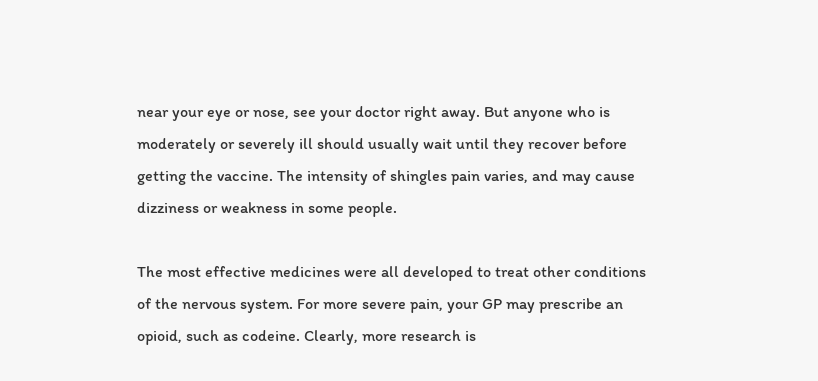near your eye or nose, see your doctor right away. But anyone who is moderately or severely ill should usually wait until they recover before getting the vaccine. The intensity of shingles pain varies, and may cause dizziness or weakness in some people.

The most effective medicines were all developed to treat other conditions of the nervous system. For more severe pain, your GP may prescribe an opioid, such as codeine. Clearly, more research is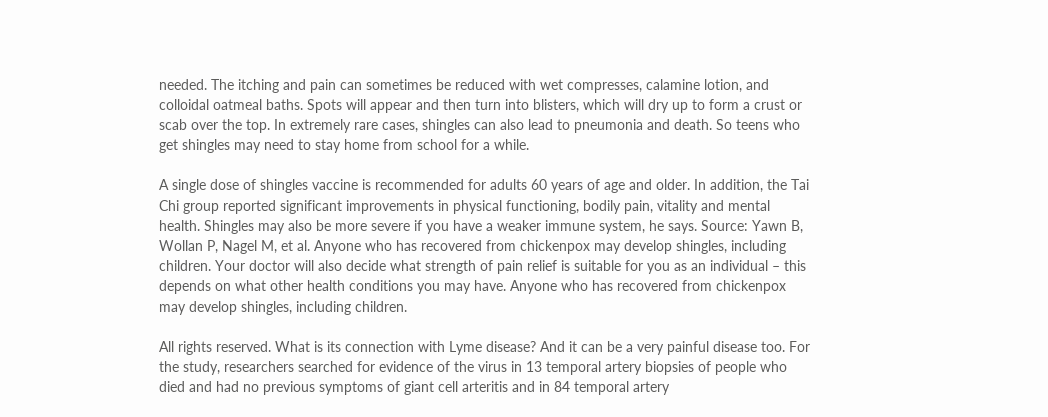needed. The itching and pain can sometimes be reduced with wet compresses, calamine lotion, and colloidal oatmeal baths. Spots will appear and then turn into blisters, which will dry up to form a crust or scab over the top. In extremely rare cases, shingles can also lead to pneumonia and death. So teens who get shingles may need to stay home from school for a while.

A single dose of shingles vaccine is recommended for adults 60 years of age and older. In addition, the Tai Chi group reported significant improvements in physical functioning, bodily pain, vitality and mental health. Shingles may also be more severe if you have a weaker immune system, he says. Source: Yawn B, Wollan P, Nagel M, et al. Anyone who has recovered from chickenpox may develop shingles, including children. Your doctor will also decide what strength of pain relief is suitable for you as an individual – this depends on what other health conditions you may have. Anyone who has recovered from chickenpox may develop shingles, including children.

All rights reserved. What is its connection with Lyme disease? And it can be a very painful disease too. For the study, researchers searched for evidence of the virus in 13 temporal artery biopsies of people who died and had no previous symptoms of giant cell arteritis and in 84 temporal artery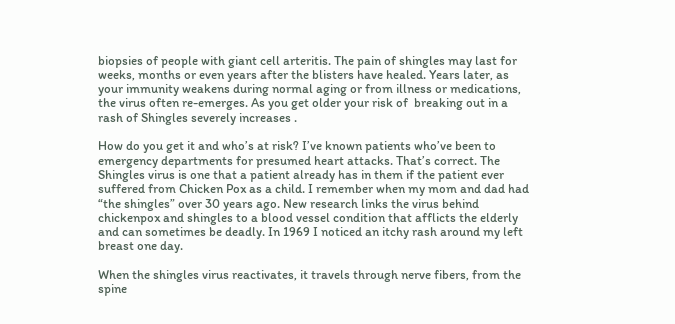biopsies of people with giant cell arteritis. The pain of shingles may last for weeks, months or even years after the blisters have healed. Years later, as your immunity weakens during normal aging or from illness or medications, the virus often re-emerges. As you get older your risk of  breaking out in a rash of Shingles severely increases .

How do you get it and who’s at risk? I’ve known patients who’ve been to emergency departments for presumed heart attacks. That’s correct. The Shingles virus is one that a patient already has in them if the patient ever suffered from Chicken Pox as a child. I remember when my mom and dad had “the shingles” over 30 years ago. New research links the virus behind chickenpox and shingles to a blood vessel condition that afflicts the elderly and can sometimes be deadly. In 1969 I noticed an itchy rash around my left breast one day.

When the shingles virus reactivates, it travels through nerve fibers, from the spine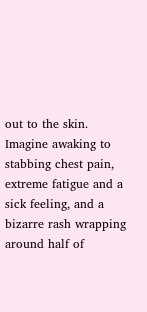out to the skin. Imagine awaking to stabbing chest pain, extreme fatigue and a sick feeling, and a bizarre rash wrapping around half of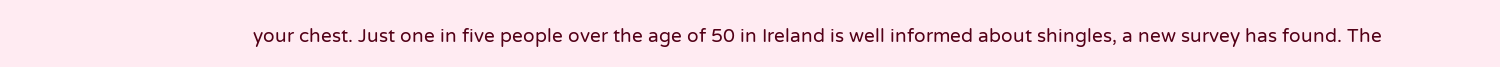your chest. Just one in five people over the age of 50 in Ireland is well informed about shingles, a new survey has found. The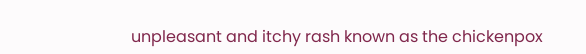unpleasant and itchy rash known as the chickenpox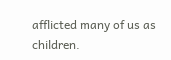afflicted many of us as children.